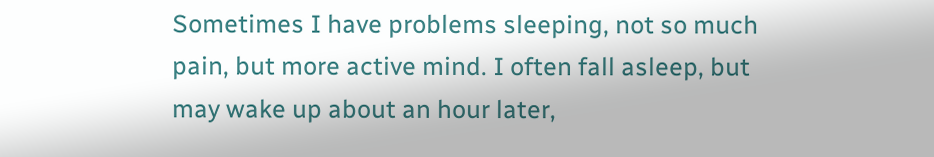Sometimes I have problems sleeping, not so much pain, but more active mind. I often fall asleep, but may wake up about an hour later,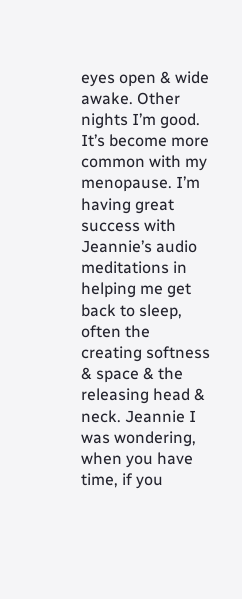eyes open & wide awake. Other nights I’m good. It’s become more common with my menopause. I’m having great success with Jeannie’s audio meditations in helping me get back to sleep, often the creating softness & space & the releasing head & neck. Jeannie I was wondering, when you have time, if you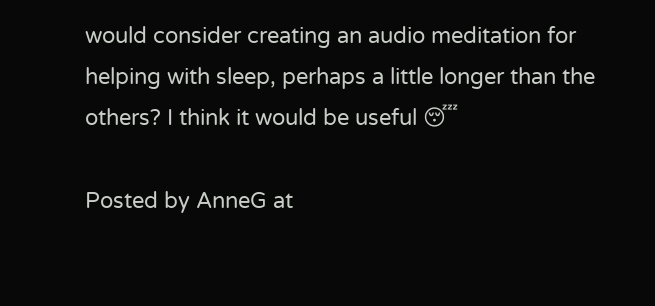would consider creating an audio meditation for helping with sleep, perhaps a little longer than the others? I think it would be useful 😴

Posted by AnneG at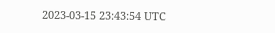2023-03-15 23:43:54 UTC